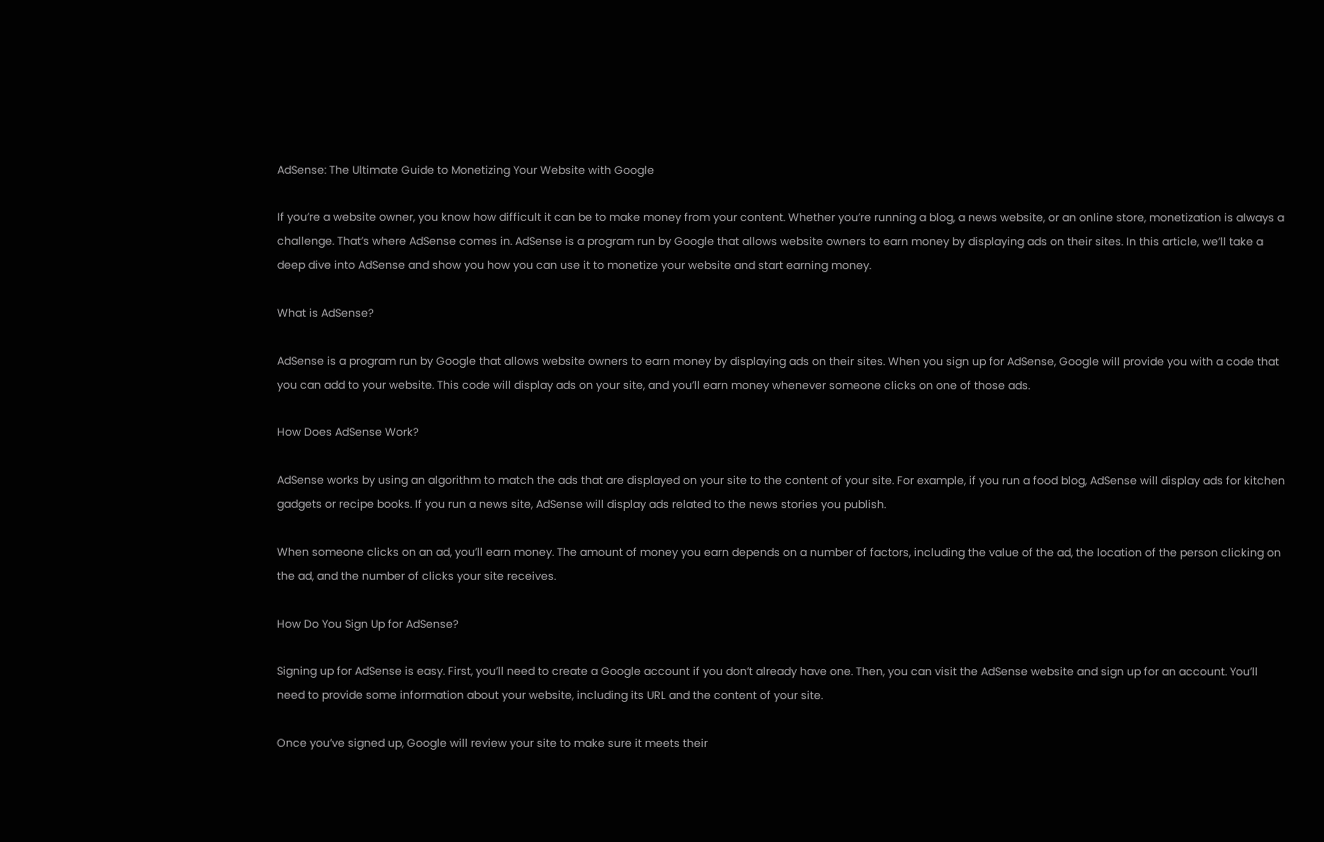AdSense: The Ultimate Guide to Monetizing Your Website with Google

If you’re a website owner, you know how difficult it can be to make money from your content. Whether you’re running a blog, a news website, or an online store, monetization is always a challenge. That’s where AdSense comes in. AdSense is a program run by Google that allows website owners to earn money by displaying ads on their sites. In this article, we’ll take a deep dive into AdSense and show you how you can use it to monetize your website and start earning money.

What is AdSense?

AdSense is a program run by Google that allows website owners to earn money by displaying ads on their sites. When you sign up for AdSense, Google will provide you with a code that you can add to your website. This code will display ads on your site, and you’ll earn money whenever someone clicks on one of those ads.

How Does AdSense Work?

AdSense works by using an algorithm to match the ads that are displayed on your site to the content of your site. For example, if you run a food blog, AdSense will display ads for kitchen gadgets or recipe books. If you run a news site, AdSense will display ads related to the news stories you publish.

When someone clicks on an ad, you’ll earn money. The amount of money you earn depends on a number of factors, including the value of the ad, the location of the person clicking on the ad, and the number of clicks your site receives.

How Do You Sign Up for AdSense?

Signing up for AdSense is easy. First, you’ll need to create a Google account if you don’t already have one. Then, you can visit the AdSense website and sign up for an account. You’ll need to provide some information about your website, including its URL and the content of your site.

Once you’ve signed up, Google will review your site to make sure it meets their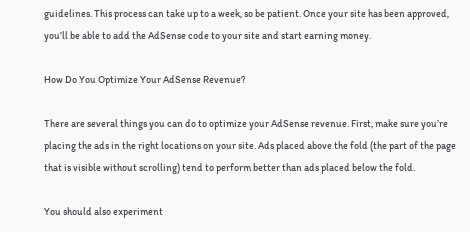guidelines. This process can take up to a week, so be patient. Once your site has been approved, you’ll be able to add the AdSense code to your site and start earning money.

How Do You Optimize Your AdSense Revenue?

There are several things you can do to optimize your AdSense revenue. First, make sure you’re placing the ads in the right locations on your site. Ads placed above the fold (the part of the page that is visible without scrolling) tend to perform better than ads placed below the fold.

You should also experiment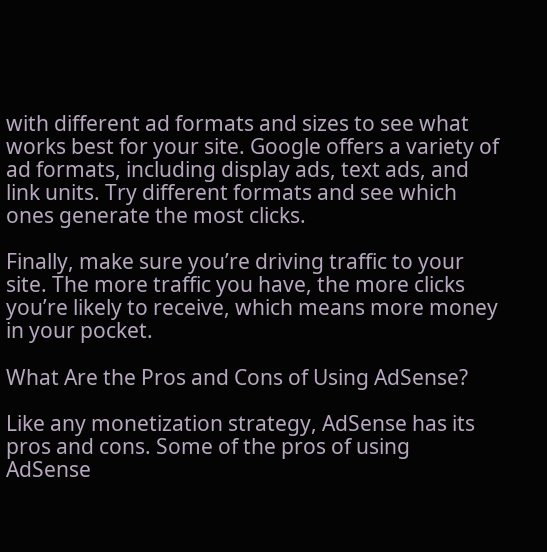with different ad formats and sizes to see what works best for your site. Google offers a variety of ad formats, including display ads, text ads, and link units. Try different formats and see which ones generate the most clicks.

Finally, make sure you’re driving traffic to your site. The more traffic you have, the more clicks you’re likely to receive, which means more money in your pocket.

What Are the Pros and Cons of Using AdSense?

Like any monetization strategy, AdSense has its pros and cons. Some of the pros of using AdSense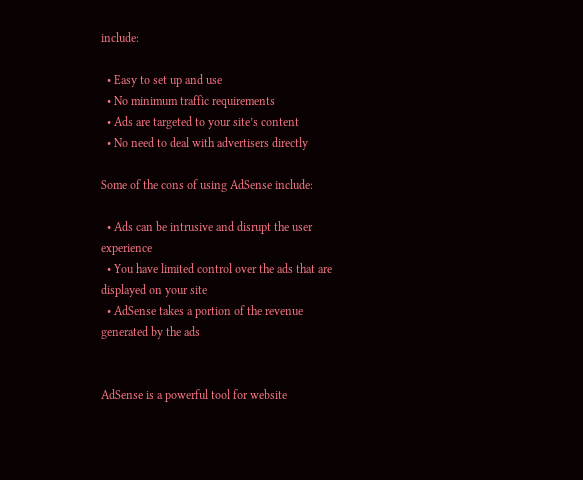include:

  • Easy to set up and use
  • No minimum traffic requirements
  • Ads are targeted to your site’s content
  • No need to deal with advertisers directly

Some of the cons of using AdSense include:

  • Ads can be intrusive and disrupt the user experience
  • You have limited control over the ads that are displayed on your site
  • AdSense takes a portion of the revenue generated by the ads


AdSense is a powerful tool for website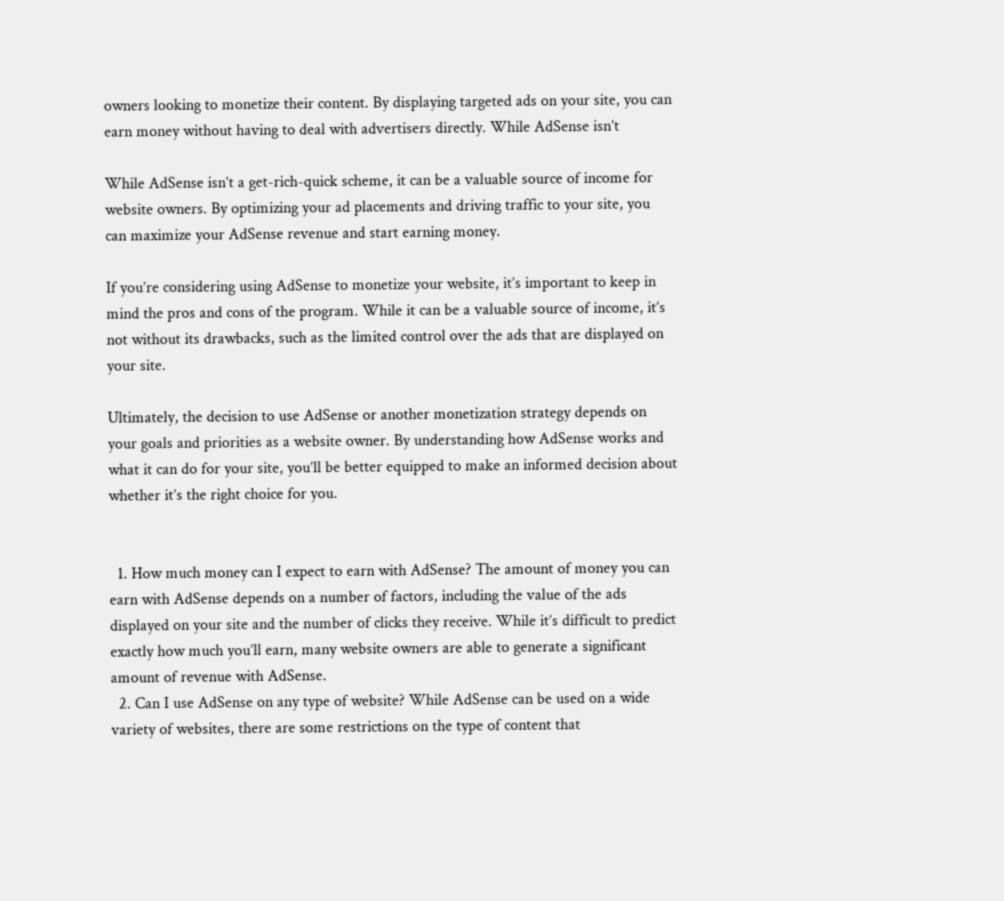owners looking to monetize their content. By displaying targeted ads on your site, you can earn money without having to deal with advertisers directly. While AdSense isn’t

While AdSense isn’t a get-rich-quick scheme, it can be a valuable source of income for website owners. By optimizing your ad placements and driving traffic to your site, you can maximize your AdSense revenue and start earning money.

If you’re considering using AdSense to monetize your website, it’s important to keep in mind the pros and cons of the program. While it can be a valuable source of income, it’s not without its drawbacks, such as the limited control over the ads that are displayed on your site.

Ultimately, the decision to use AdSense or another monetization strategy depends on your goals and priorities as a website owner. By understanding how AdSense works and what it can do for your site, you’ll be better equipped to make an informed decision about whether it’s the right choice for you.


  1. How much money can I expect to earn with AdSense? The amount of money you can earn with AdSense depends on a number of factors, including the value of the ads displayed on your site and the number of clicks they receive. While it’s difficult to predict exactly how much you’ll earn, many website owners are able to generate a significant amount of revenue with AdSense.
  2. Can I use AdSense on any type of website? While AdSense can be used on a wide variety of websites, there are some restrictions on the type of content that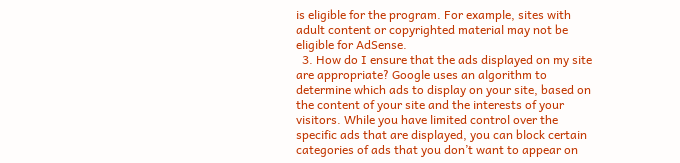is eligible for the program. For example, sites with adult content or copyrighted material may not be eligible for AdSense.
  3. How do I ensure that the ads displayed on my site are appropriate? Google uses an algorithm to determine which ads to display on your site, based on the content of your site and the interests of your visitors. While you have limited control over the specific ads that are displayed, you can block certain categories of ads that you don’t want to appear on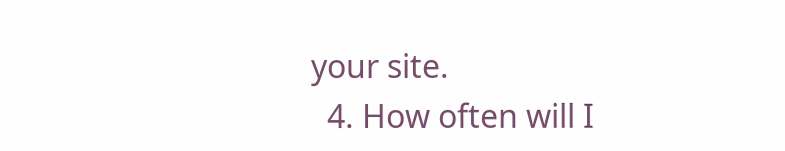your site.
  4. How often will I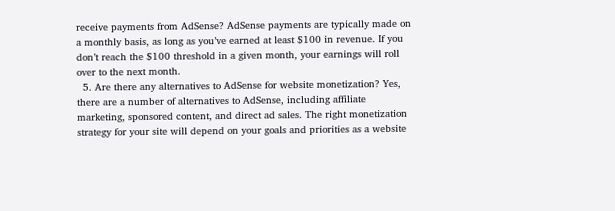receive payments from AdSense? AdSense payments are typically made on a monthly basis, as long as you’ve earned at least $100 in revenue. If you don’t reach the $100 threshold in a given month, your earnings will roll over to the next month.
  5. Are there any alternatives to AdSense for website monetization? Yes, there are a number of alternatives to AdSense, including affiliate marketing, sponsored content, and direct ad sales. The right monetization strategy for your site will depend on your goals and priorities as a website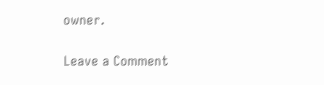owner.

Leave a Comment